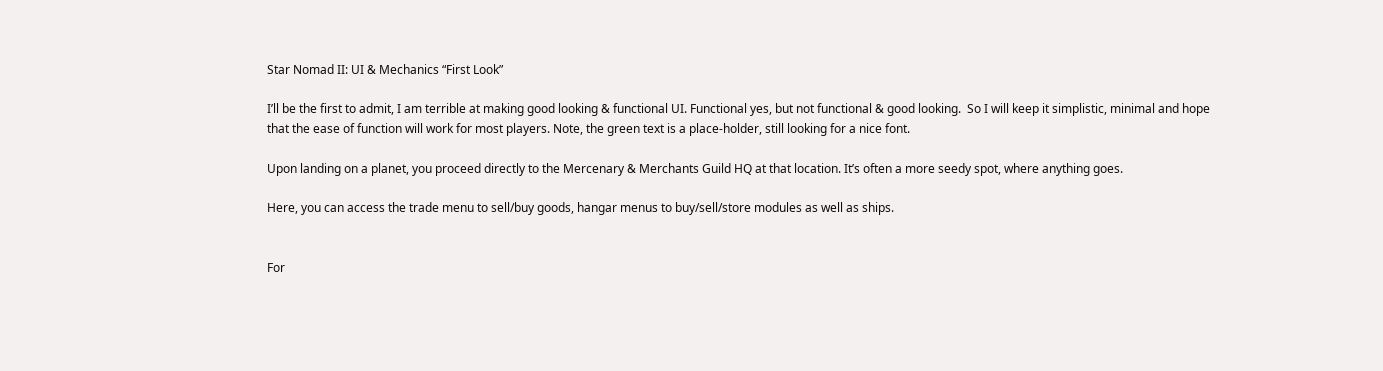Star Nomad II: UI & Mechanics “First Look”

I’ll be the first to admit, I am terrible at making good looking & functional UI. Functional yes, but not functional & good looking.  So I will keep it simplistic, minimal and hope that the ease of function will work for most players. Note, the green text is a place-holder, still looking for a nice font.

Upon landing on a planet, you proceed directly to the Mercenary & Merchants Guild HQ at that location. It’s often a more seedy spot, where anything goes.

Here, you can access the trade menu to sell/buy goods, hangar menus to buy/sell/store modules as well as ships.


For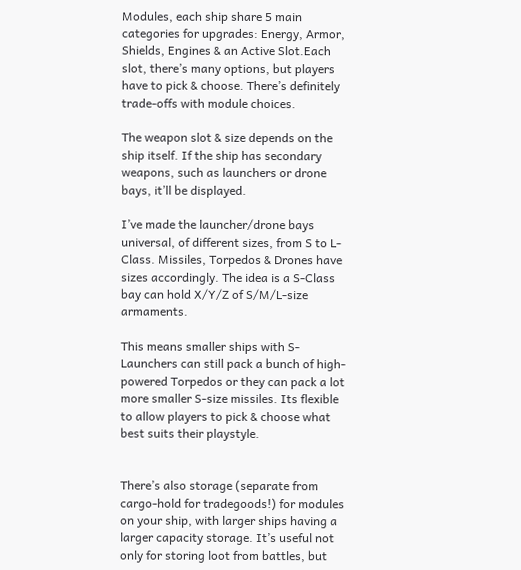Modules, each ship share 5 main categories for upgrades: Energy, Armor, Shields, Engines & an Active Slot.Each slot, there’s many options, but players have to pick & choose. There’s definitely trade-offs with module choices.

The weapon slot & size depends on the ship itself. If the ship has secondary weapons, such as launchers or drone bays, it’ll be displayed.

I’ve made the launcher/drone bays universal, of different sizes, from S to L-Class. Missiles, Torpedos & Drones have sizes accordingly. The idea is a S-Class bay can hold X/Y/Z of S/M/L-size armaments.

This means smaller ships with S-Launchers can still pack a bunch of high-powered Torpedos or they can pack a lot more smaller S-size missiles. Its flexible to allow players to pick & choose what best suits their playstyle.


There’s also storage (separate from cargo-hold for tradegoods!) for modules on your ship, with larger ships having a larger capacity storage. It’s useful not only for storing loot from battles, but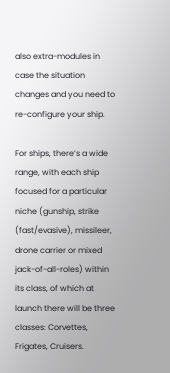also extra-modules in case the situation changes and you need to re-configure your ship.

For ships, there’s a wide range, with each ship focused for a particular niche (gunship, strike (fast/evasive), missileer, drone carrier or mixed jack-of-all-roles) within its class, of which at launch there will be three classes: Corvettes, Frigates, Cruisers.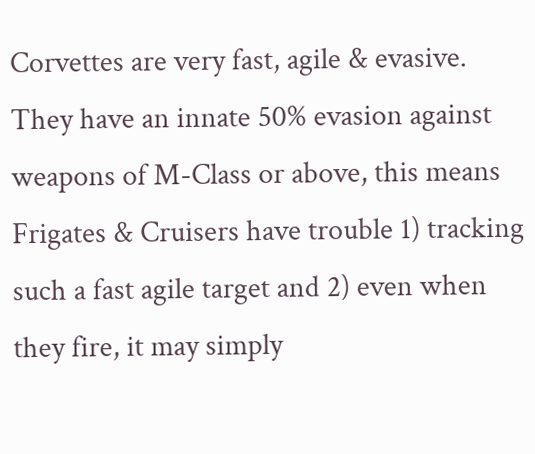Corvettes are very fast, agile & evasive. They have an innate 50% evasion against weapons of M-Class or above, this means Frigates & Cruisers have trouble 1) tracking such a fast agile target and 2) even when they fire, it may simply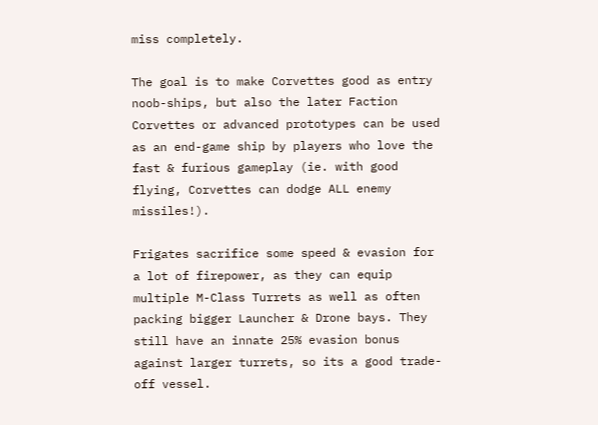miss completely.

The goal is to make Corvettes good as entry noob-ships, but also the later Faction Corvettes or advanced prototypes can be used as an end-game ship by players who love the fast & furious gameplay (ie. with good flying, Corvettes can dodge ALL enemy missiles!).

Frigates sacrifice some speed & evasion for a lot of firepower, as they can equip multiple M-Class Turrets as well as often packing bigger Launcher & Drone bays. They still have an innate 25% evasion bonus against larger turrets, so its a good trade-off vessel.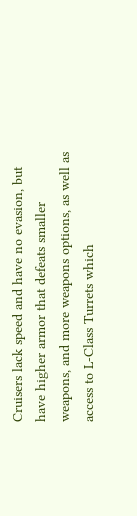Cruisers lack speed and have no evasion, but have higher armor that defeats smaller weapons, and more weapons options, as well as access to L-Class Turrets which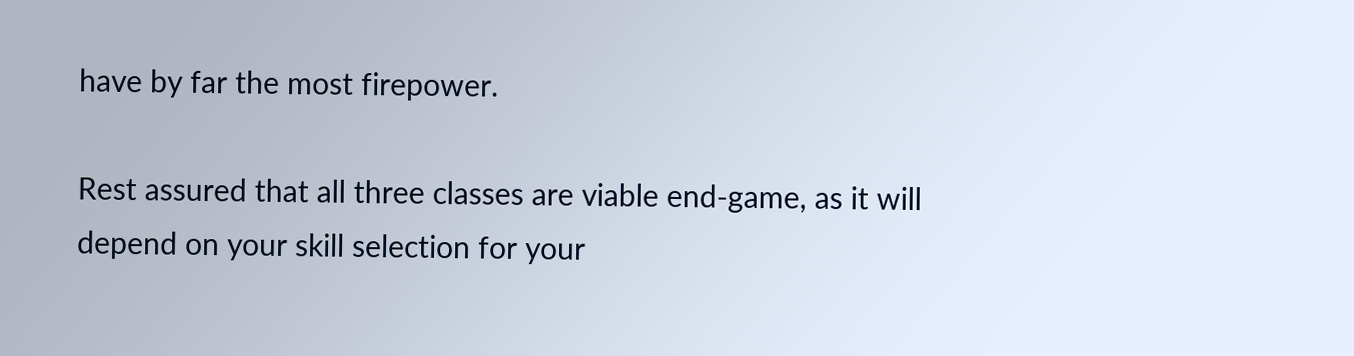have by far the most firepower.

Rest assured that all three classes are viable end-game, as it will depend on your skill selection for your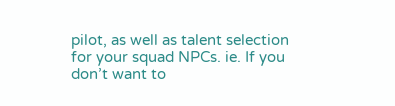pilot, as well as talent selection for your squad NPCs. ie. If you don’t want to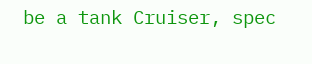be a tank Cruiser, spec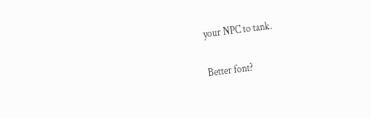your NPC to tank.

Better font?